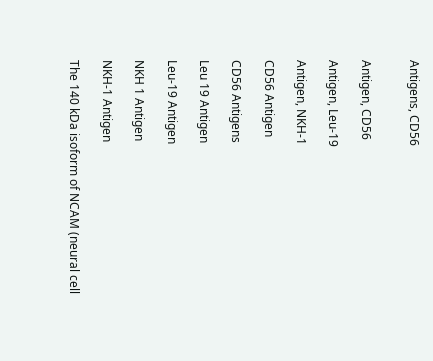Antigens, CD56


Antigen, CD56

Antigen, Leu-19

Antigen, NKH-1

CD56 Antigen

CD56 Antigens

Leu 19 Antigen

Leu-19 Antigen

NKH 1 Antigen

NKH-1 Antigen

The 140 kDa isoform of NCAM (neural cell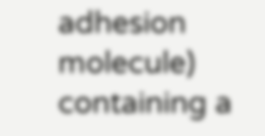adhesion molecule) containing a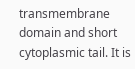transmembrane domain and short cytoplasmic tail. It is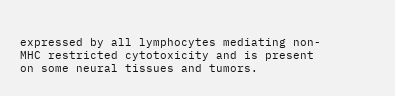expressed by all lymphocytes mediating non-MHC restricted cytotoxicity and is present on some neural tissues and tumors.